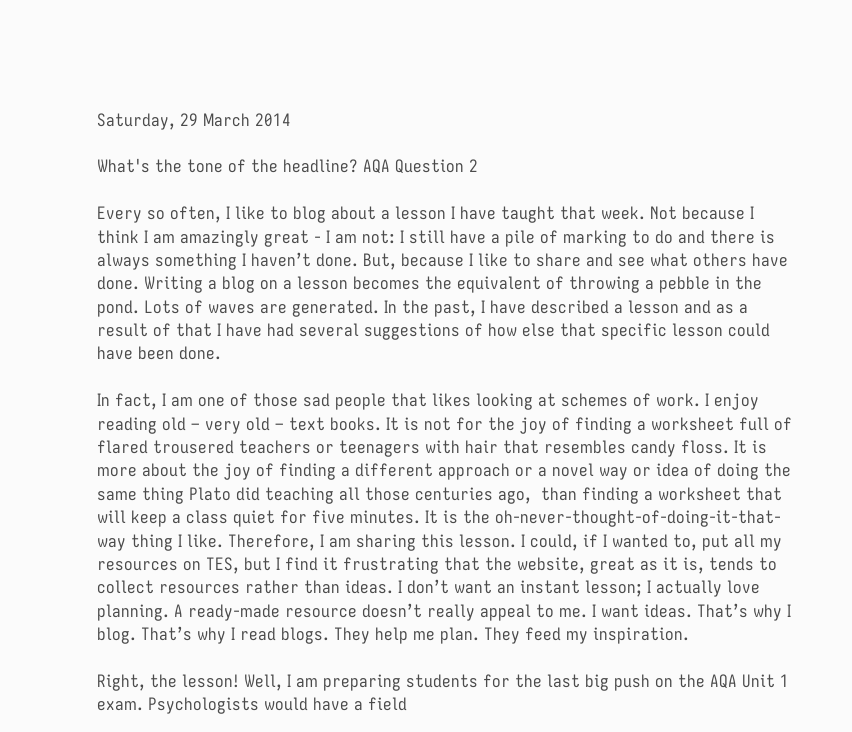Saturday, 29 March 2014

What's the tone of the headline? AQA Question 2

Every so often, I like to blog about a lesson I have taught that week. Not because I think I am amazingly great - I am not: I still have a pile of marking to do and there is always something I haven’t done. But, because I like to share and see what others have done. Writing a blog on a lesson becomes the equivalent of throwing a pebble in the pond. Lots of waves are generated. In the past, I have described a lesson and as a result of that I have had several suggestions of how else that specific lesson could have been done.

In fact, I am one of those sad people that likes looking at schemes of work. I enjoy reading old – very old – text books. It is not for the joy of finding a worksheet full of flared trousered teachers or teenagers with hair that resembles candy floss. It is more about the joy of finding a different approach or a novel way or idea of doing the same thing Plato did teaching all those centuries ago,  than finding a worksheet that will keep a class quiet for five minutes. It is the oh-never-thought-of-doing-it-that-way thing I like. Therefore, I am sharing this lesson. I could, if I wanted to, put all my resources on TES, but I find it frustrating that the website, great as it is, tends to collect resources rather than ideas. I don’t want an instant lesson; I actually love planning. A ready-made resource doesn’t really appeal to me. I want ideas. That’s why I blog. That’s why I read blogs. They help me plan. They feed my inspiration.

Right, the lesson! Well, I am preparing students for the last big push on the AQA Unit 1 exam. Psychologists would have a field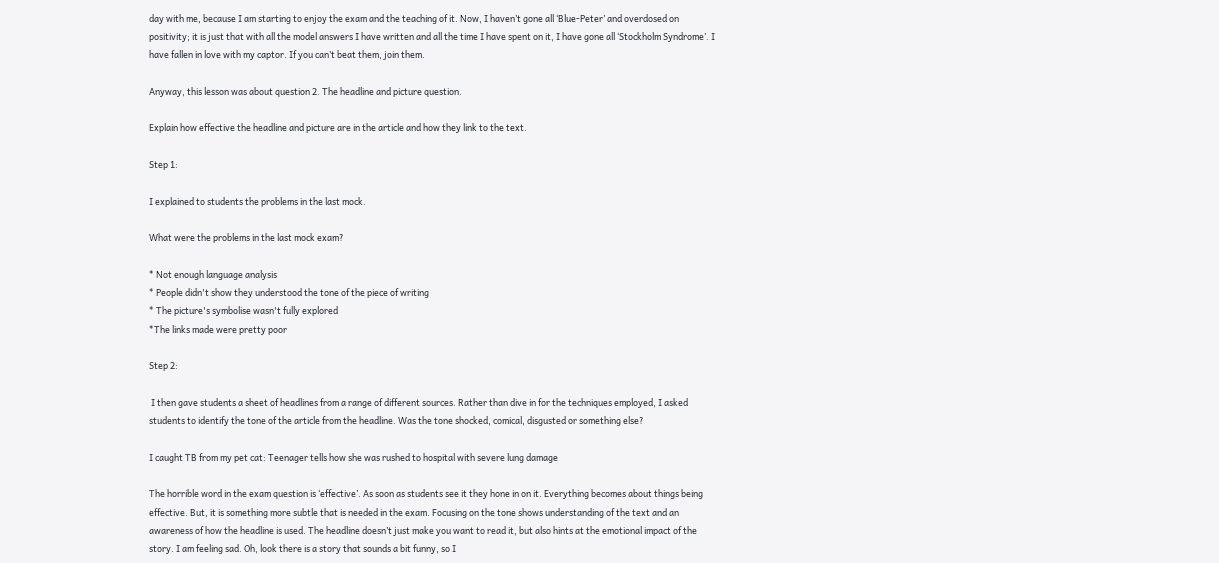day with me, because I am starting to enjoy the exam and the teaching of it. Now, I haven’t gone all ‘Blue-Peter’ and overdosed on positivity; it is just that with all the model answers I have written and all the time I have spent on it, I have gone all ‘Stockholm Syndrome’. I have fallen in love with my captor. If you can’t beat them, join them.

Anyway, this lesson was about question 2. The headline and picture question.

Explain how effective the headline and picture are in the article and how they link to the text.

Step 1:

I explained to students the problems in the last mock.

What were the problems in the last mock exam?

* Not enough language analysis
* People didn't show they understood the tone of the piece of writing
* The picture's symbolise wasn't fully explored
*The links made were pretty poor

Step 2:

 I then gave students a sheet of headlines from a range of different sources. Rather than dive in for the techniques employed, I asked students to identify the tone of the article from the headline. Was the tone shocked, comical, disgusted or something else?

I caught TB from my pet cat: Teenager tells how she was rushed to hospital with severe lung damage

The horrible word in the exam question is ‘effective’. As soon as students see it they hone in on it. Everything becomes about things being effective. But, it is something more subtle that is needed in the exam. Focusing on the tone shows understanding of the text and an awareness of how the headline is used. The headline doesn’t just make you want to read it, but also hints at the emotional impact of the story. I am feeling sad. Oh, look there is a story that sounds a bit funny, so I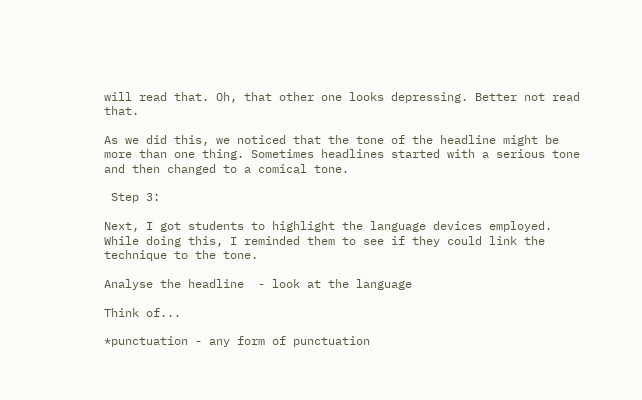will read that. Oh, that other one looks depressing. Better not read that.

As we did this, we noticed that the tone of the headline might be more than one thing. Sometimes headlines started with a serious tone and then changed to a comical tone.

 Step 3:

Next, I got students to highlight the language devices employed. While doing this, I reminded them to see if they could link the technique to the tone.

Analyse the headline  - look at the language

Think of...

*punctuation - any form of punctuation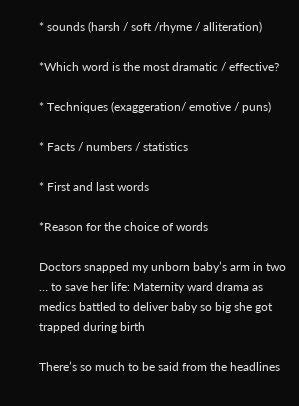* sounds (harsh / soft /rhyme / alliteration)

*Which word is the most dramatic / effective?

* Techniques (exaggeration/ emotive / puns)

* Facts / numbers / statistics

* First and last words

*Reason for the choice of words

Doctors snapped my unborn baby’s arm in two … to save her life: Maternity ward drama as medics battled to deliver baby so big she got trapped during birth

There’s so much to be said from the headlines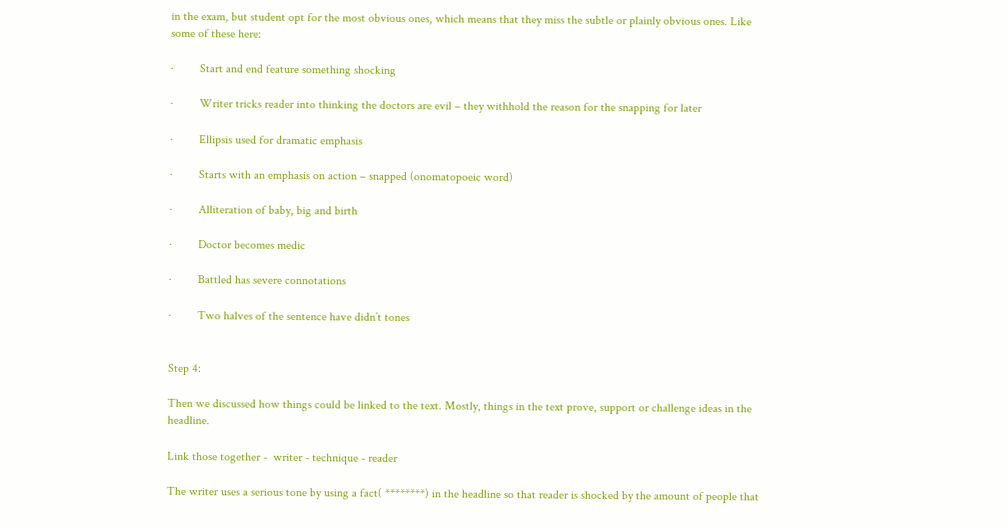in the exam, but student opt for the most obvious ones, which means that they miss the subtle or plainly obvious ones. Like some of these here:

·         Start and end feature something shocking

·         Writer tricks reader into thinking the doctors are evil – they withhold the reason for the snapping for later

·         Ellipsis used for dramatic emphasis

·         Starts with an emphasis on action – snapped (onomatopoeic word)

·         Alliteration of baby, big and birth

·         Doctor becomes medic

·         Battled has severe connotations

·         Two halves of the sentence have didn’t tones


Step 4:

Then we discussed how things could be linked to the text. Mostly, things in the text prove, support or challenge ideas in the headline.

Link those together -  writer - technique - reader

The writer uses a serious tone by using a fact( ********) in the headline so that reader is shocked by the amount of people that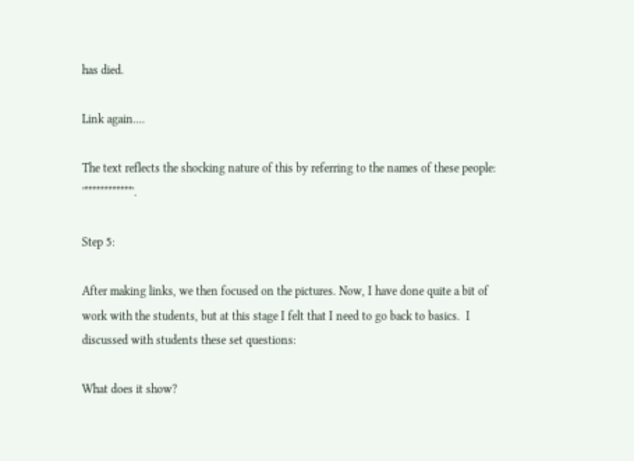has died.

Link again....

The text reflects the shocking nature of this by referring to the names of these people: '************'.

Step 5:

After making links, we then focused on the pictures. Now, I have done quite a bit of work with the students, but at this stage I felt that I need to go back to basics.  I discussed with students these set questions:

What does it show?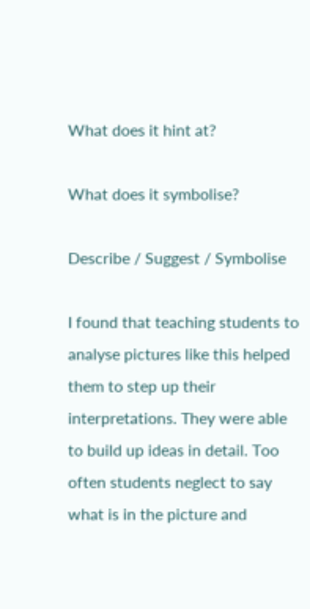What does it hint at?

What does it symbolise?

Describe / Suggest / Symbolise

I found that teaching students to analyse pictures like this helped them to step up their interpretations. They were able to build up ideas in detail. Too often students neglect to say what is in the picture and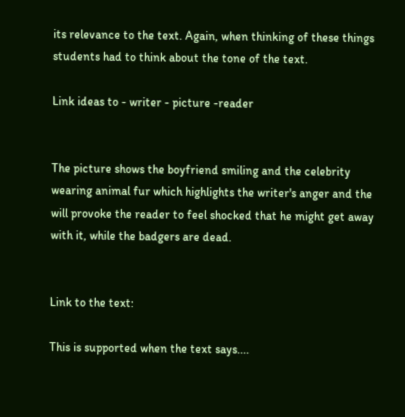its relevance to the text. Again, when thinking of these things students had to think about the tone of the text.

Link ideas to - writer - picture -reader


The picture shows the boyfriend smiling and the celebrity wearing animal fur which highlights the writer's anger and the will provoke the reader to feel shocked that he might get away with it, while the badgers are dead.


Link to the text:

This is supported when the text says....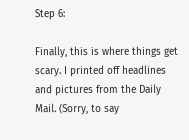Step 6:

Finally, this is where things get scary. I printed off headlines and pictures from the Daily Mail. (Sorry, to say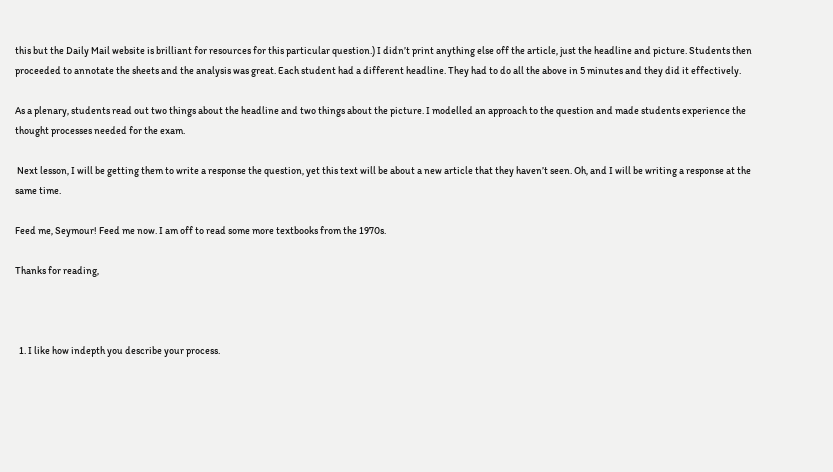this but the Daily Mail website is brilliant for resources for this particular question.) I didn’t print anything else off the article, just the headline and picture. Students then proceeded to annotate the sheets and the analysis was great. Each student had a different headline. They had to do all the above in 5 minutes and they did it effectively.

As a plenary, students read out two things about the headline and two things about the picture. I modelled an approach to the question and made students experience the thought processes needed for the exam.

 Next lesson, I will be getting them to write a response the question, yet this text will be about a new article that they haven’t seen. Oh, and I will be writing a response at the same time.

Feed me, Seymour! Feed me now. I am off to read some more textbooks from the 1970s.

Thanks for reading,



  1. I like how indepth you describe your process.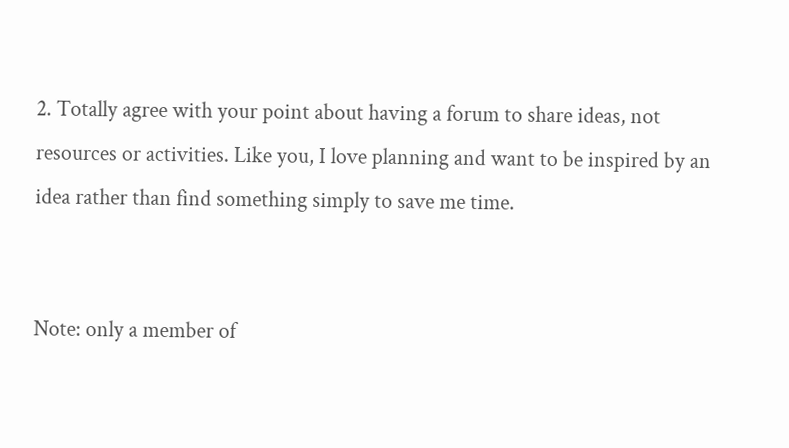2. Totally agree with your point about having a forum to share ideas, not resources or activities. Like you, I love planning and want to be inspired by an idea rather than find something simply to save me time.


Note: only a member of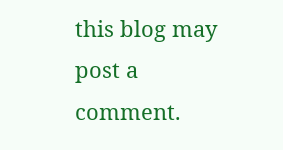this blog may post a comment.